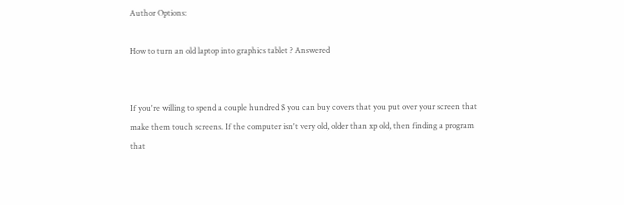Author Options:

How to turn an old laptop into graphics tablet ? Answered


If you're willing to spend a couple hundred $ you can buy covers that you put over your screen that make them touch screens. If the computer isn't very old, older than xp old, then finding a program that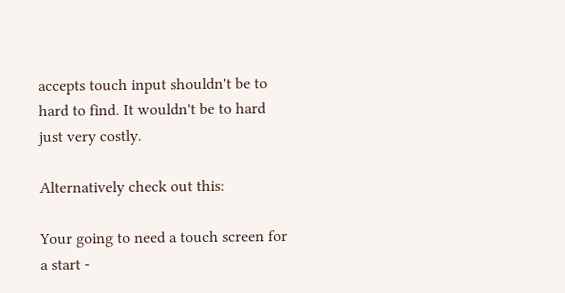accepts touch input shouldn't be to hard to find. It wouldn't be to hard just very costly.

Alternatively check out this:

Your going to need a touch screen for a start -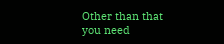Other than that you need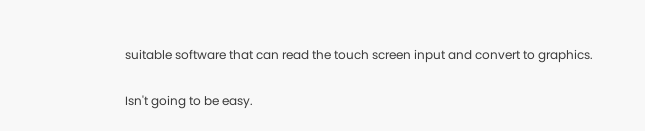suitable software that can read the touch screen input and convert to graphics.

Isn't going to be easy.